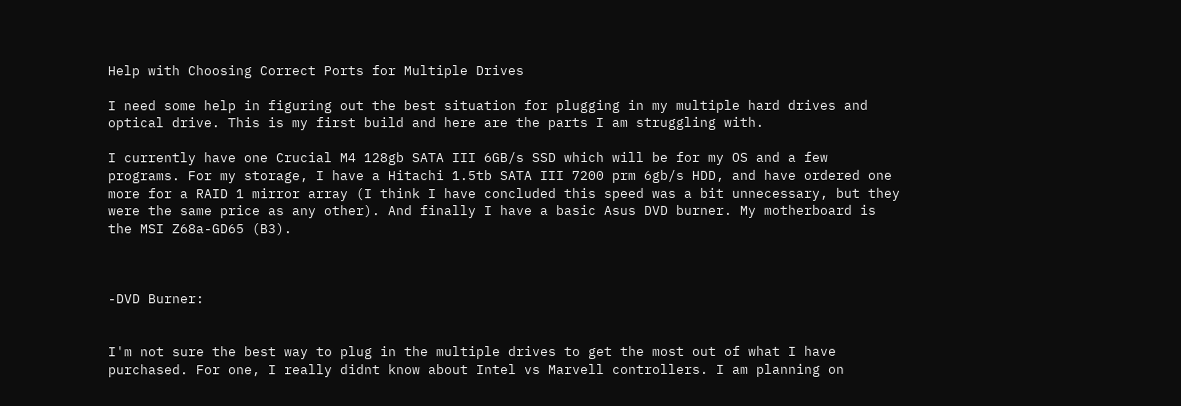Help with Choosing Correct Ports for Multiple Drives

I need some help in figuring out the best situation for plugging in my multiple hard drives and optical drive. This is my first build and here are the parts I am struggling with.

I currently have one Crucial M4 128gb SATA III 6GB/s SSD which will be for my OS and a few programs. For my storage, I have a Hitachi 1.5tb SATA III 7200 prm 6gb/s HDD, and have ordered one more for a RAID 1 mirror array (I think I have concluded this speed was a bit unnecessary, but they were the same price as any other). And finally I have a basic Asus DVD burner. My motherboard is the MSI Z68a-GD65 (B3).



-DVD Burner:


I'm not sure the best way to plug in the multiple drives to get the most out of what I have purchased. For one, I really didnt know about Intel vs Marvell controllers. I am planning on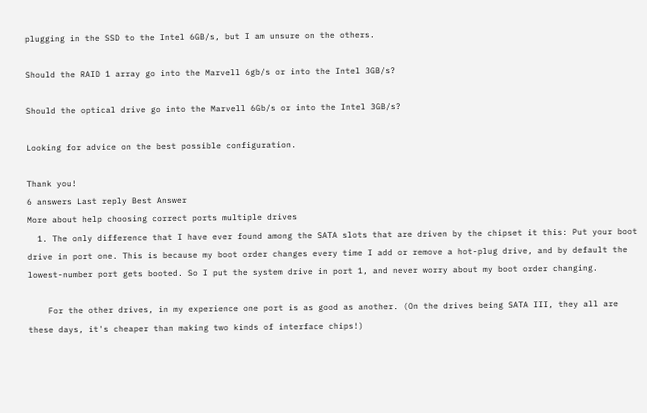plugging in the SSD to the Intel 6GB/s, but I am unsure on the others.

Should the RAID 1 array go into the Marvell 6gb/s or into the Intel 3GB/s?

Should the optical drive go into the Marvell 6Gb/s or into the Intel 3GB/s?

Looking for advice on the best possible configuration.

Thank you!
6 answers Last reply Best Answer
More about help choosing correct ports multiple drives
  1. The only difference that I have ever found among the SATA slots that are driven by the chipset it this: Put your boot drive in port one. This is because my boot order changes every time I add or remove a hot-plug drive, and by default the lowest-number port gets booted. So I put the system drive in port 1, and never worry about my boot order changing.

    For the other drives, in my experience one port is as good as another. (On the drives being SATA III, they all are these days, it's cheaper than making two kinds of interface chips!)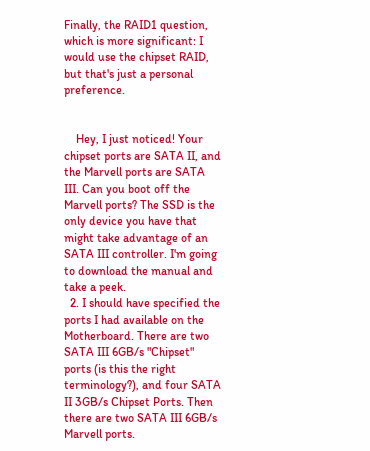Finally, the RAID1 question, which is more significant: I would use the chipset RAID, but that's just a personal preference.


    Hey, I just noticed! Your chipset ports are SATA II, and the Marvell ports are SATA III. Can you boot off the Marvell ports? The SSD is the only device you have that might take advantage of an SATA III controller. I'm going to download the manual and take a peek.
  2. I should have specified the ports I had available on the Motherboard. There are two SATA III 6GB/s "Chipset" ports (is this the right terminology?), and four SATA II 3GB/s Chipset Ports. Then there are two SATA III 6GB/s Marvell ports.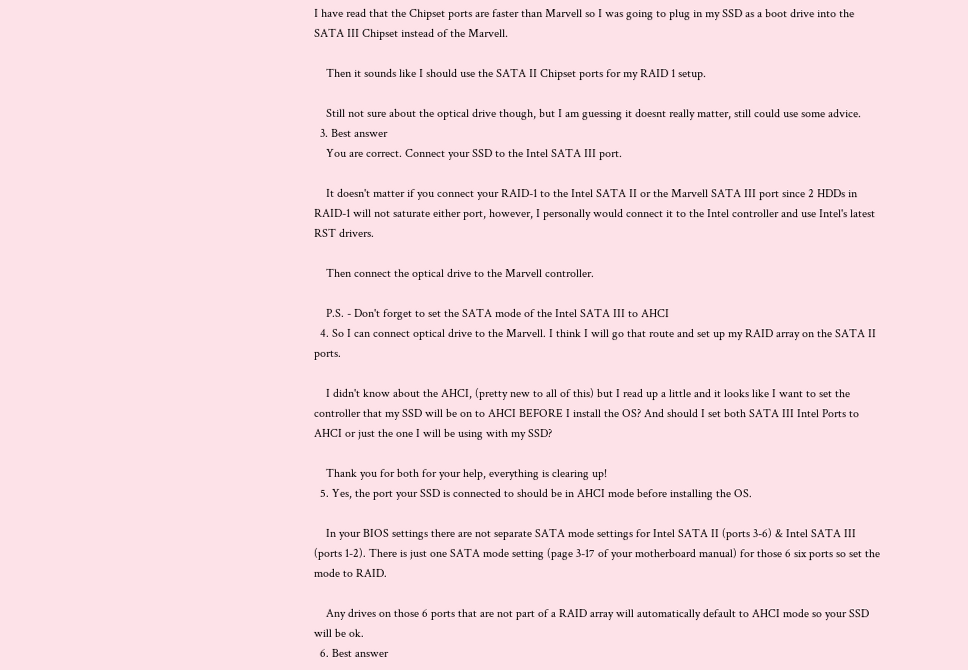I have read that the Chipset ports are faster than Marvell so I was going to plug in my SSD as a boot drive into the SATA III Chipset instead of the Marvell.

    Then it sounds like I should use the SATA II Chipset ports for my RAID 1 setup.

    Still not sure about the optical drive though, but I am guessing it doesnt really matter, still could use some advice.
  3. Best answer
    You are correct. Connect your SSD to the Intel SATA III port.

    It doesn't matter if you connect your RAID-1 to the Intel SATA II or the Marvell SATA III port since 2 HDDs in RAID-1 will not saturate either port, however, I personally would connect it to the Intel controller and use Intel's latest RST drivers.

    Then connect the optical drive to the Marvell controller.

    P.S. - Don't forget to set the SATA mode of the Intel SATA III to AHCI
  4. So I can connect optical drive to the Marvell. I think I will go that route and set up my RAID array on the SATA II ports.

    I didn't know about the AHCI, (pretty new to all of this) but I read up a little and it looks like I want to set the controller that my SSD will be on to AHCI BEFORE I install the OS? And should I set both SATA III Intel Ports to AHCI or just the one I will be using with my SSD?

    Thank you for both for your help, everything is clearing up!
  5. Yes, the port your SSD is connected to should be in AHCI mode before installing the OS.

    In your BIOS settings there are not separate SATA mode settings for Intel SATA II (ports 3-6) & Intel SATA III (ports 1-2). There is just one SATA mode setting (page 3-17 of your motherboard manual) for those 6 six ports so set the mode to RAID.

    Any drives on those 6 ports that are not part of a RAID array will automatically default to AHCI mode so your SSD will be ok.
  6. Best answer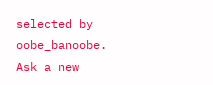selected by oobe_banoobe.
Ask a new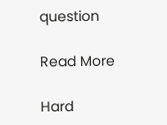question

Read More

Hard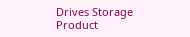Drives Storage Product